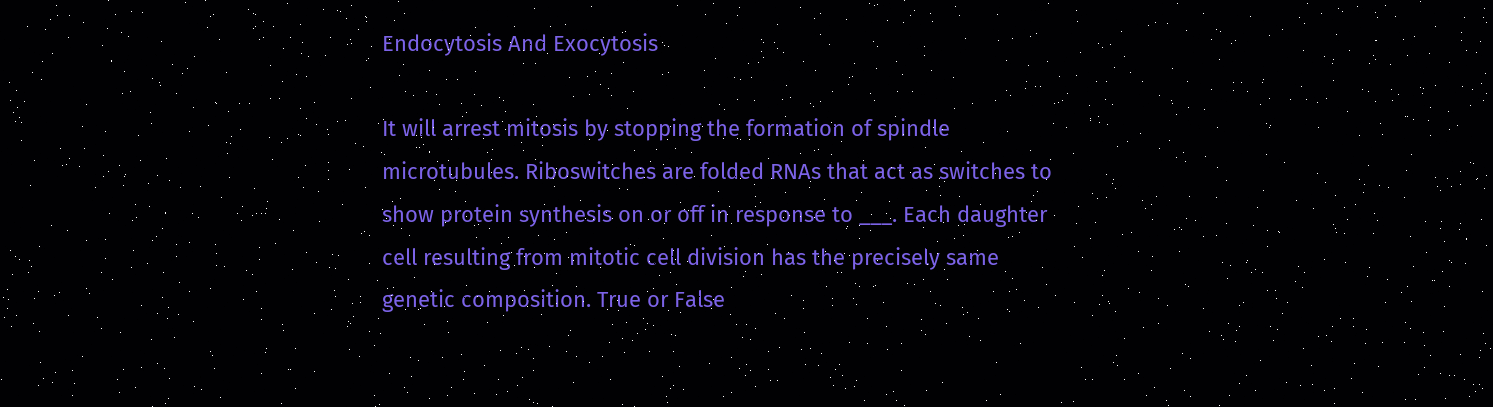Endocytosis And Exocytosis

It will arrest mitosis by stopping the formation of spindle microtubules. Riboswitches are folded RNAs that act as switches to show protein synthesis on or off in response to ___. Each daughter cell resulting from mitotic cell division has the precisely same genetic composition. True or False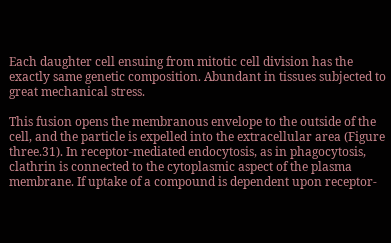Each daughter cell ensuing from mitotic cell division has the exactly same genetic composition. Abundant in tissues subjected to great mechanical stress.

This fusion opens the membranous envelope to the outside of the cell, and the particle is expelled into the extracellular area (Figure three.31). In receptor-mediated endocytosis, as in phagocytosis, clathrin is connected to the cytoplasmic aspect of the plasma membrane. If uptake of a compound is dependent upon receptor-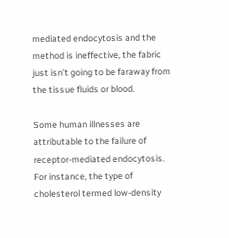mediated endocytosis and the method is ineffective, the fabric just isn’t going to be faraway from the tissue fluids or blood.

Some human illnesses are attributable to the failure of receptor-mediated endocytosis. For instance, the type of cholesterol termed low-density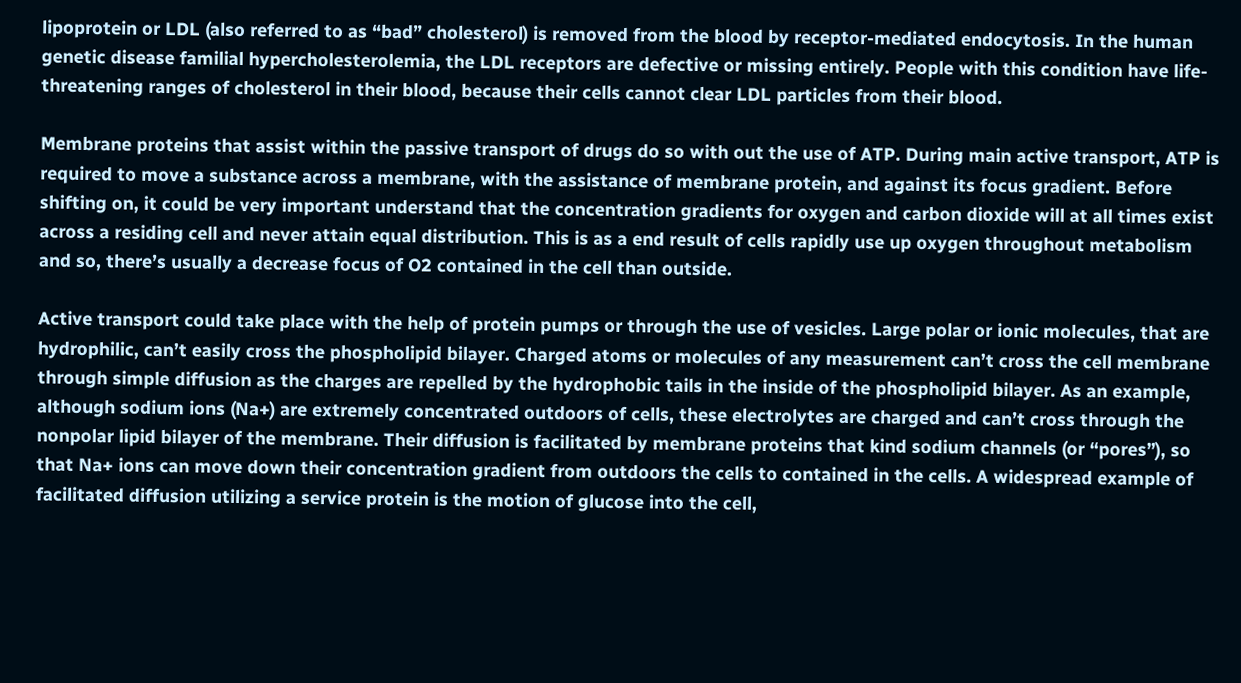lipoprotein or LDL (also referred to as “bad” cholesterol) is removed from the blood by receptor-mediated endocytosis. In the human genetic disease familial hypercholesterolemia, the LDL receptors are defective or missing entirely. People with this condition have life-threatening ranges of cholesterol in their blood, because their cells cannot clear LDL particles from their blood.

Membrane proteins that assist within the passive transport of drugs do so with out the use of ATP. During main active transport, ATP is required to move a substance across a membrane, with the assistance of membrane protein, and against its focus gradient. Before shifting on, it could be very important understand that the concentration gradients for oxygen and carbon dioxide will at all times exist across a residing cell and never attain equal distribution. This is as a end result of cells rapidly use up oxygen throughout metabolism and so, there’s usually a decrease focus of O2 contained in the cell than outside.

Active transport could take place with the help of protein pumps or through the use of vesicles. Large polar or ionic molecules, that are hydrophilic, can’t easily cross the phospholipid bilayer. Charged atoms or molecules of any measurement can’t cross the cell membrane through simple diffusion as the charges are repelled by the hydrophobic tails in the inside of the phospholipid bilayer. As an example, although sodium ions (Na+) are extremely concentrated outdoors of cells, these electrolytes are charged and can’t cross through the nonpolar lipid bilayer of the membrane. Their diffusion is facilitated by membrane proteins that kind sodium channels (or “pores”), so that Na+ ions can move down their concentration gradient from outdoors the cells to contained in the cells. A widespread example of facilitated diffusion utilizing a service protein is the motion of glucose into the cell,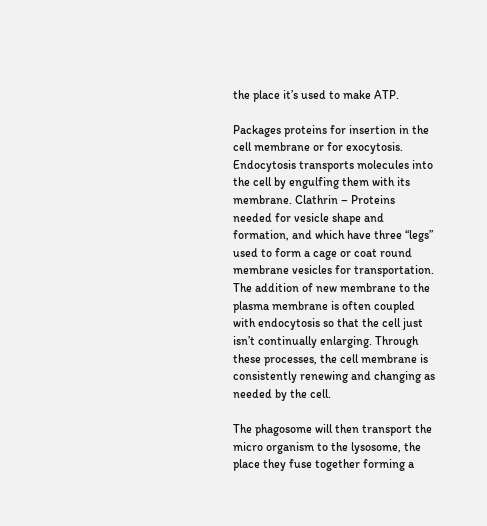the place it’s used to make ATP.

Packages proteins for insertion in the cell membrane or for exocytosis. Endocytosis transports molecules into the cell by engulfing them with its membrane. Clathrin – Proteins needed for vesicle shape and formation, and which have three “legs” used to form a cage or coat round membrane vesicles for transportation. The addition of new membrane to the plasma membrane is often coupled with endocytosis so that the cell just isn’t continually enlarging. Through these processes, the cell membrane is consistently renewing and changing as needed by the cell.

The phagosome will then transport the micro organism to the lysosome, the place they fuse together forming a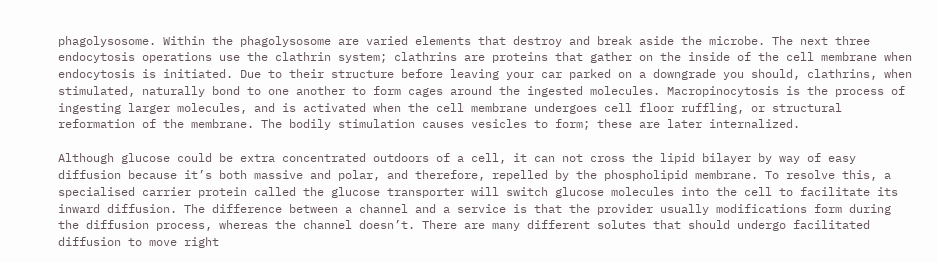phagolysosome. Within the phagolysosome are varied elements that destroy and break aside the microbe. The next three endocytosis operations use the clathrin system; clathrins are proteins that gather on the inside of the cell membrane when endocytosis is initiated. Due to their structure before leaving your car parked on a downgrade you should, clathrins, when stimulated, naturally bond to one another to form cages around the ingested molecules. Macropinocytosis is the process of ingesting larger molecules, and is activated when the cell membrane undergoes cell floor ruffling, or structural reformation of the membrane. The bodily stimulation causes vesicles to form; these are later internalized.

Although glucose could be extra concentrated outdoors of a cell, it can not cross the lipid bilayer by way of easy diffusion because it’s both massive and polar, and therefore, repelled by the phospholipid membrane. To resolve this, a specialised carrier protein called the glucose transporter will switch glucose molecules into the cell to facilitate its inward diffusion. The difference between a channel and a service is that the provider usually modifications form during the diffusion process, whereas the channel doesn’t. There are many different solutes that should undergo facilitated diffusion to move right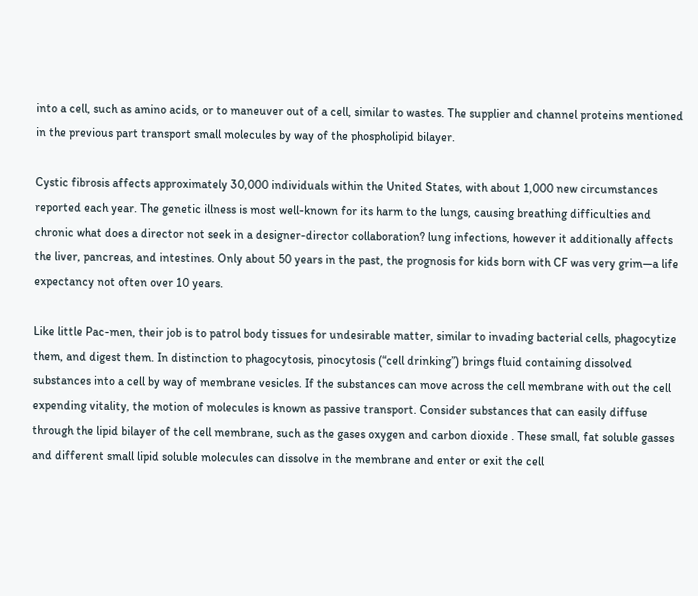into a cell, such as amino acids, or to maneuver out of a cell, similar to wastes. The supplier and channel proteins mentioned in the previous part transport small molecules by way of the phospholipid bilayer.

Cystic fibrosis affects approximately 30,000 individuals within the United States, with about 1,000 new circumstances reported each year. The genetic illness is most well-known for its harm to the lungs, causing breathing difficulties and chronic what does a director not seek in a designer-director collaboration? lung infections, however it additionally affects the liver, pancreas, and intestines. Only about 50 years in the past, the prognosis for kids born with CF was very grim—a life expectancy not often over 10 years.

Like little Pac-men, their job is to patrol body tissues for undesirable matter, similar to invading bacterial cells, phagocytize them, and digest them. In distinction to phagocytosis, pinocytosis (“cell drinking”) brings fluid containing dissolved substances into a cell by way of membrane vesicles. If the substances can move across the cell membrane with out the cell expending vitality, the motion of molecules is known as passive transport. Consider substances that can easily diffuse through the lipid bilayer of the cell membrane, such as the gases oxygen and carbon dioxide . These small, fat soluble gasses and different small lipid soluble molecules can dissolve in the membrane and enter or exit the cell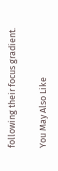following their focus gradient.

You May Also Like